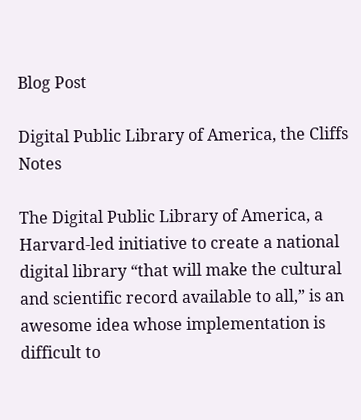Blog Post

Digital Public Library of America, the Cliffs Notes

The Digital Public Library of America, a Harvard-led initiative to create a national digital library “that will make the cultural and scientific record available to all,” is an awesome idea whose implementation is difficult to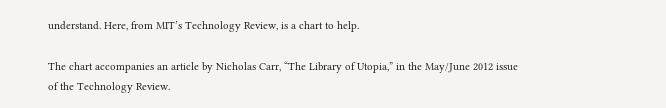understand. Here, from MIT’s Technology Review, is a chart to help.

The chart accompanies an article by Nicholas Carr, “The Library of Utopia,” in the May/June 2012 issue of the Technology Review.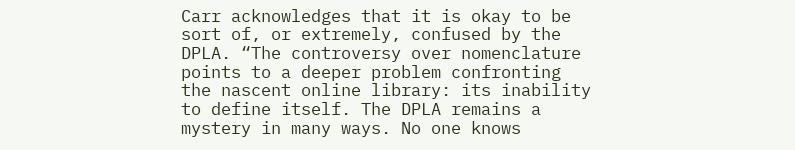Carr acknowledges that it is okay to be sort of, or extremely, confused by the DPLA. “The controversy over nomenclature points to a deeper problem confronting the nascent online library: its inability to define itself. The DPLA remains a mystery in many ways. No one knows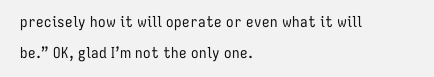precisely how it will operate or even what it will be.” OK, glad I’m not the only one.